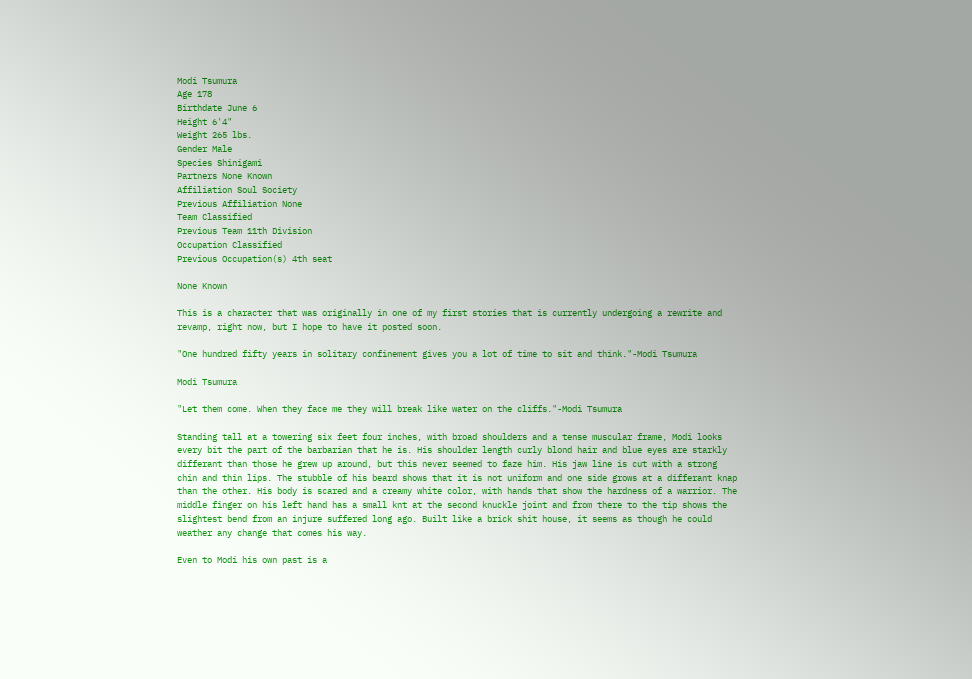Modi Tsumura
Age 178
Birthdate June 6
Height 6'4"
Weight 265 lbs.
Gender Male
Species Shinigami
Partners None Known
Affiliation Soul Society
Previous Affiliation None
Team Classified
Previous Team 11th Division
Occupation Classified
Previous Occupation(s) 4th seat

None Known

This is a character that was originally in one of my first stories that is currently undergoing a rewrite and revamp, right now, but I hope to have it posted soon.

"One hundred fifty years in solitary confinement gives you a lot of time to sit and think."-Modi Tsumura

Modi Tsumura

"Let them come. When they face me they will break like water on the cliffs."-Modi Tsumura

Standing tall at a towering six feet four inches, with broad shoulders and a tense muscular frame, Modi looks every bit the part of the barbarian that he is. His shoulder length curly blond hair and blue eyes are starkly differant than those he grew up around, but this never seemed to faze him. His jaw line is cut with a strong chin and thin lips. The stubble of his beard shows that it is not uniform and one side grows at a differant knap than the other. His body is scared and a creamy white color, with hands that show the hardness of a warrior. The middle finger on his left hand has a small knt at the second knuckle joint and from there to the tip shows the slightest bend from an injure suffered long ago. Built like a brick shit house, it seems as though he could weather any change that comes his way.

Even to Modi his own past is a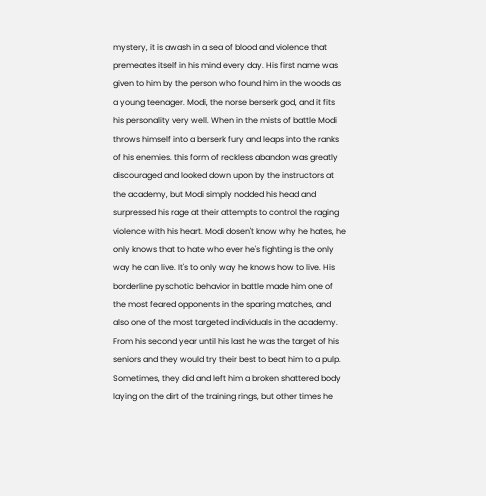mystery, it is awash in a sea of blood and violence that premeates itself in his mind every day. His first name was given to him by the person who found him in the woods as a young teenager. Modi, the norse berserk god, and it fits his personality very well. When in the mists of battle Modi throws himself into a berserk fury and leaps into the ranks of his enemies. this form of reckless abandon was greatly discouraged and looked down upon by the instructors at the academy, but Modi simply nodded his head and surpressed his rage at their attempts to control the raging violence with his heart. Modi dosen't know why he hates, he only knows that to hate who ever he's fighting is the only way he can live. It's to only way he knows how to live. His borderline pyschotic behavior in battle made him one of the most feared opponents in the sparing matches, and also one of the most targeted individuals in the academy. From his second year until his last he was the target of his seniors and they would try their best to beat him to a pulp. Sometimes, they did and left him a broken shattered body laying on the dirt of the training rings, but other times he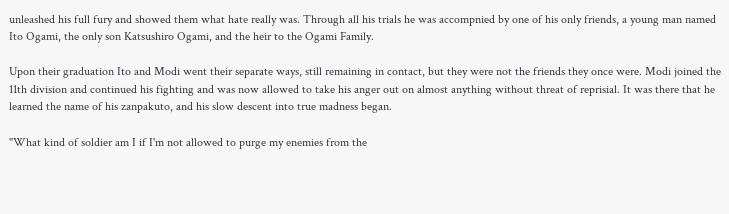unleashed his full fury and showed them what hate really was. Through all his trials he was accompnied by one of his only friends, a young man named Ito Ogami, the only son Katsushiro Ogami, and the heir to the Ogami Family.

Upon their graduation Ito and Modi went their separate ways, still remaining in contact, but they were not the friends they once were. Modi joined the 11th division and continued his fighting and was now allowed to take his anger out on almost anything without threat of reprisial. It was there that he learned the name of his zanpakuto, and his slow descent into true madness began.

"What kind of soldier am I if I'm not allowed to purge my enemies from the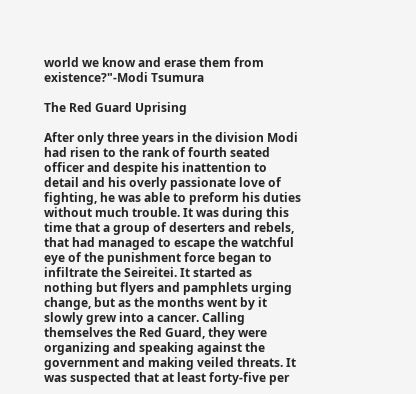world we know and erase them from existence?"-Modi Tsumura

The Red Guard Uprising

After only three years in the division Modi had risen to the rank of fourth seated officer and despite his inattention to detail and his overly passionate love of fighting, he was able to preform his duties without much trouble. It was during this time that a group of deserters and rebels, that had managed to escape the watchful eye of the punishment force began to infiltrate the Seireitei. It started as nothing but flyers and pamphlets urging change, but as the months went by it slowly grew into a cancer. Calling themselves the Red Guard, they were organizing and speaking against the government and making veiled threats. It was suspected that at least forty-five per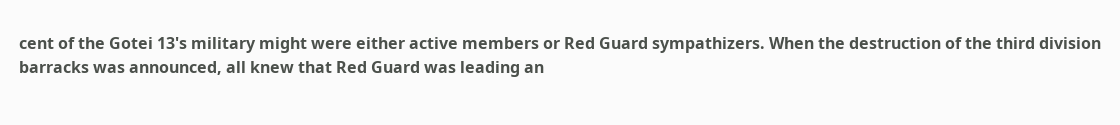cent of the Gotei 13's military might were either active members or Red Guard sympathizers. When the destruction of the third division barracks was announced, all knew that Red Guard was leading an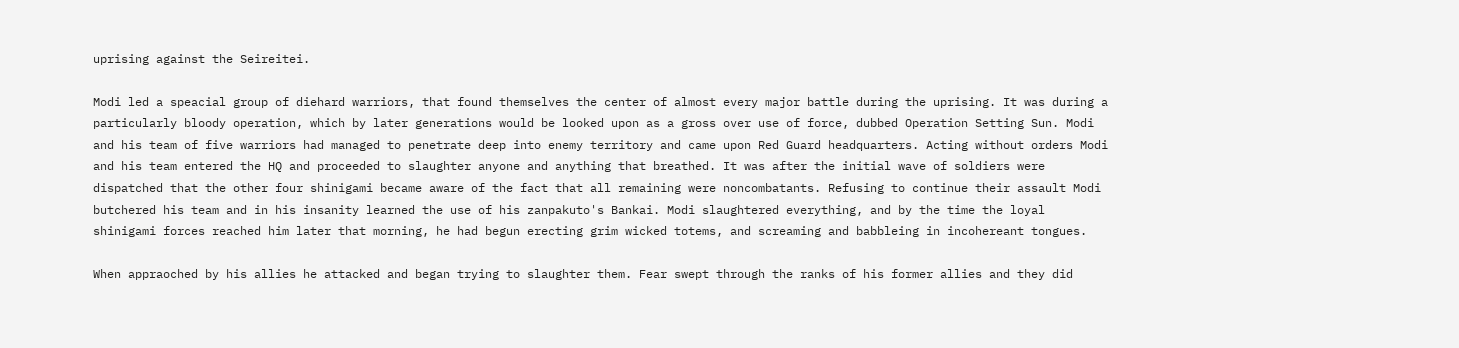uprising against the Seireitei.

Modi led a speacial group of diehard warriors, that found themselves the center of almost every major battle during the uprising. It was during a particularly bloody operation, which by later generations would be looked upon as a gross over use of force, dubbed Operation Setting Sun. Modi and his team of five warriors had managed to penetrate deep into enemy territory and came upon Red Guard headquarters. Acting without orders Modi and his team entered the HQ and proceeded to slaughter anyone and anything that breathed. It was after the initial wave of soldiers were dispatched that the other four shinigami became aware of the fact that all remaining were noncombatants. Refusing to continue their assault Modi butchered his team and in his insanity learned the use of his zanpakuto's Bankai. Modi slaughtered everything, and by the time the loyal shinigami forces reached him later that morning, he had begun erecting grim wicked totems, and screaming and babbleing in incohereant tongues.

When appraoched by his allies he attacked and began trying to slaughter them. Fear swept through the ranks of his former allies and they did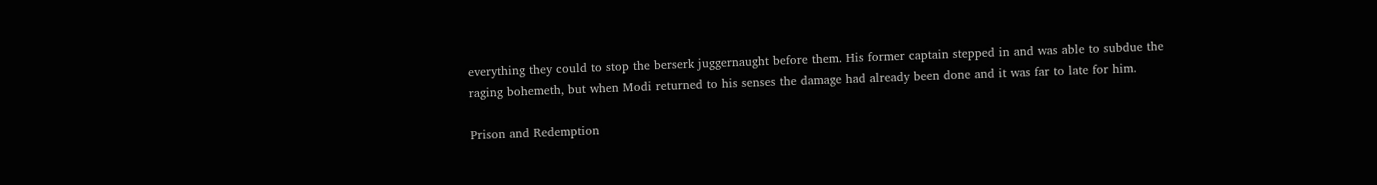everything they could to stop the berserk juggernaught before them. His former captain stepped in and was able to subdue the raging bohemeth, but when Modi returned to his senses the damage had already been done and it was far to late for him.

Prison and Redemption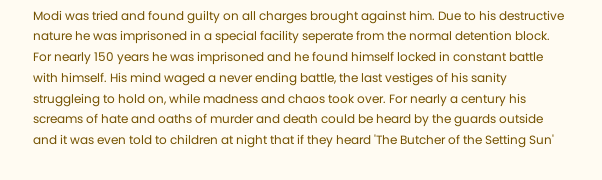Modi was tried and found guilty on all charges brought against him. Due to his destructive nature he was imprisoned in a special facility seperate from the normal detention block. For nearly 150 years he was imprisoned and he found himself locked in constant battle with himself. His mind waged a never ending battle, the last vestiges of his sanity struggleing to hold on, while madness and chaos took over. For nearly a century his screams of hate and oaths of murder and death could be heard by the guards outside and it was even told to children at night that if they heard 'The Butcher of the Setting Sun'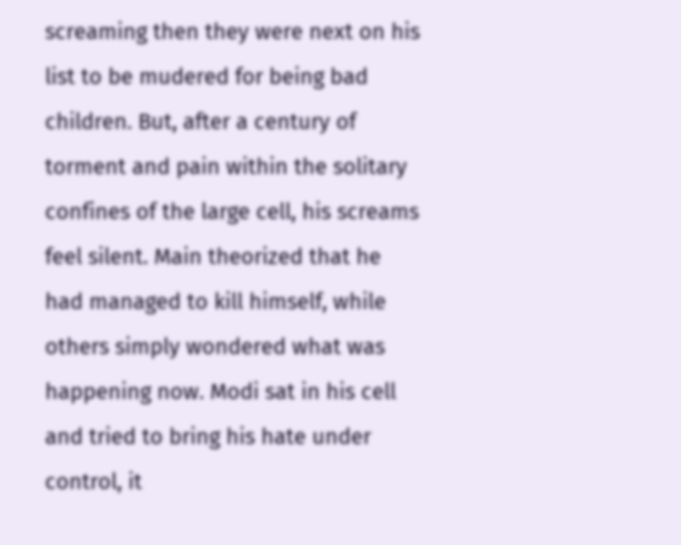screaming then they were next on his list to be mudered for being bad children. But, after a century of torment and pain within the solitary confines of the large cell, his screams feel silent. Main theorized that he had managed to kill himself, while others simply wondered what was happening now. Modi sat in his cell and tried to bring his hate under control, it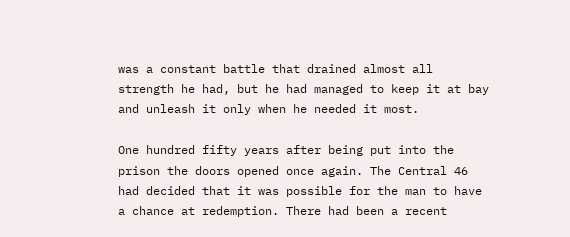was a constant battle that drained almost all strength he had, but he had managed to keep it at bay and unleash it only when he needed it most.

One hundred fifty years after being put into the prison the doors opened once again. The Central 46 had decided that it was possible for the man to have a chance at redemption. There had been a recent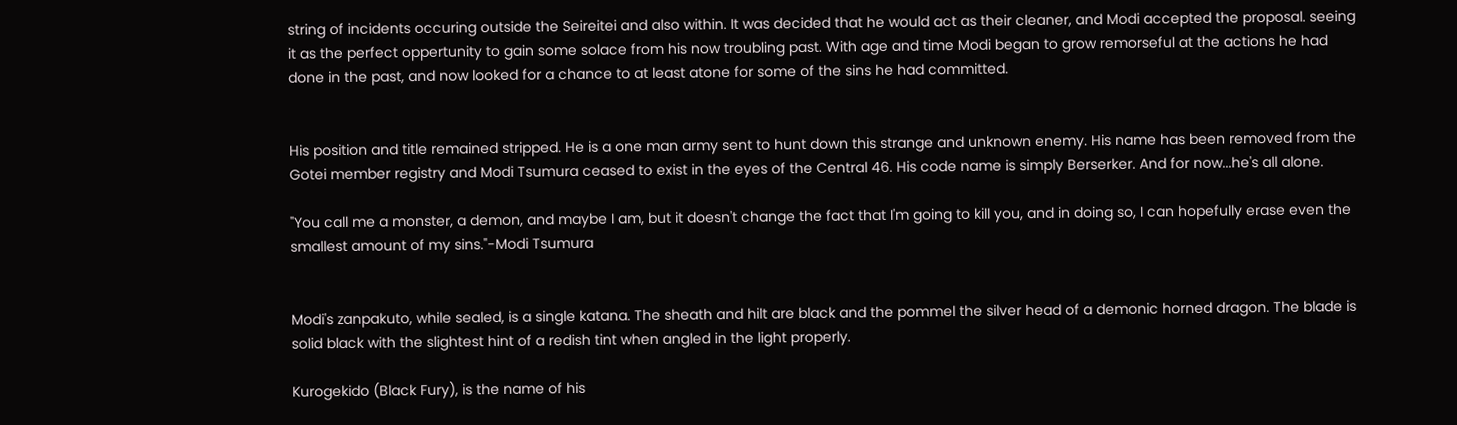string of incidents occuring outside the Seireitei and also within. It was decided that he would act as their cleaner, and Modi accepted the proposal. seeing it as the perfect oppertunity to gain some solace from his now troubling past. With age and time Modi began to grow remorseful at the actions he had done in the past, and now looked for a chance to at least atone for some of the sins he had committed.


His position and title remained stripped. He is a one man army sent to hunt down this strange and unknown enemy. His name has been removed from the Gotei member registry and Modi Tsumura ceased to exist in the eyes of the Central 46. His code name is simply Berserker. And for now...he's all alone.

"You call me a monster, a demon, and maybe I am, but it doesn't change the fact that I'm going to kill you, and in doing so, I can hopefully erase even the smallest amount of my sins."-Modi Tsumura


Modi's zanpakuto, while sealed, is a single katana. The sheath and hilt are black and the pommel the silver head of a demonic horned dragon. The blade is solid black with the slightest hint of a redish tint when angled in the light properly.

Kurogekido (Black Fury), is the name of his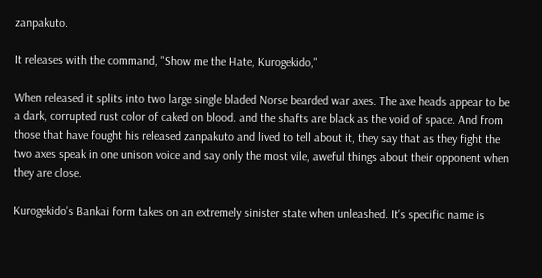zanpakuto.

It releases with the command, "Show me the Hate, Kurogekido,"

When released it splits into two large single bladed Norse bearded war axes. The axe heads appear to be a dark, corrupted rust color of caked on blood. and the shafts are black as the void of space. And from those that have fought his released zanpakuto and lived to tell about it, they say that as they fight the two axes speak in one unison voice and say only the most vile, aweful things about their opponent when they are close.

Kurogekido's Bankai form takes on an extremely sinister state when unleashed. It's specific name is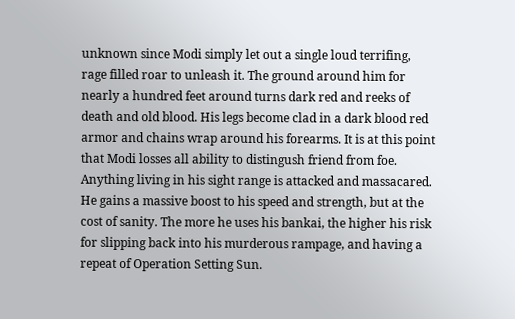unknown since Modi simply let out a single loud terrifing, rage filled roar to unleash it. The ground around him for nearly a hundred feet around turns dark red and reeks of death and old blood. His legs become clad in a dark blood red armor and chains wrap around his forearms. It is at this point that Modi losses all ability to distingush friend from foe. Anything living in his sight range is attacked and massacared. He gains a massive boost to his speed and strength, but at the cost of sanity. The more he uses his bankai, the higher his risk for slipping back into his murderous rampage, and having a repeat of Operation Setting Sun.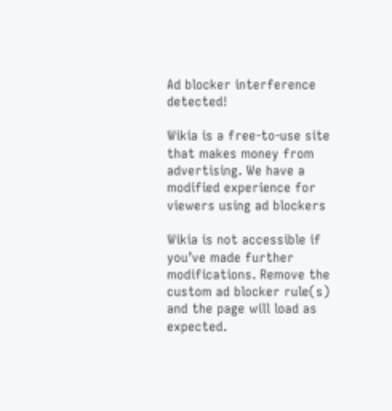Ad blocker interference detected!

Wikia is a free-to-use site that makes money from advertising. We have a modified experience for viewers using ad blockers

Wikia is not accessible if you’ve made further modifications. Remove the custom ad blocker rule(s) and the page will load as expected.